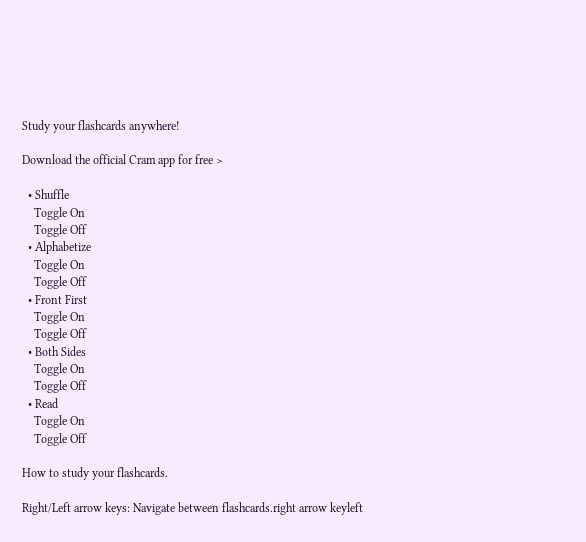Study your flashcards anywhere!

Download the official Cram app for free >

  • Shuffle
    Toggle On
    Toggle Off
  • Alphabetize
    Toggle On
    Toggle Off
  • Front First
    Toggle On
    Toggle Off
  • Both Sides
    Toggle On
    Toggle Off
  • Read
    Toggle On
    Toggle Off

How to study your flashcards.

Right/Left arrow keys: Navigate between flashcards.right arrow keyleft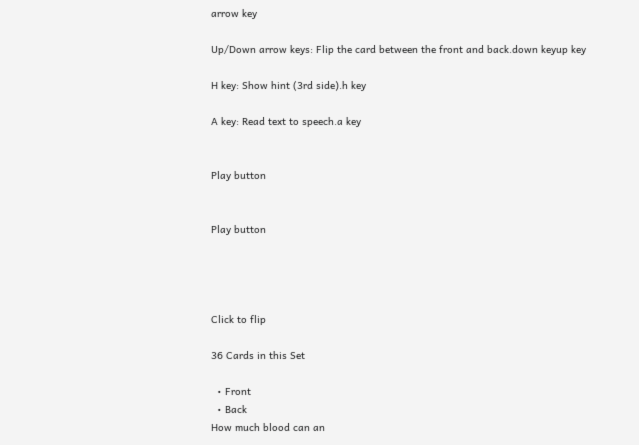arrow key

Up/Down arrow keys: Flip the card between the front and back.down keyup key

H key: Show hint (3rd side).h key

A key: Read text to speech.a key


Play button


Play button




Click to flip

36 Cards in this Set

  • Front
  • Back
How much blood can an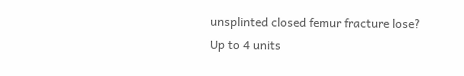unsplinted closed femur fracture lose?
Up to 4 units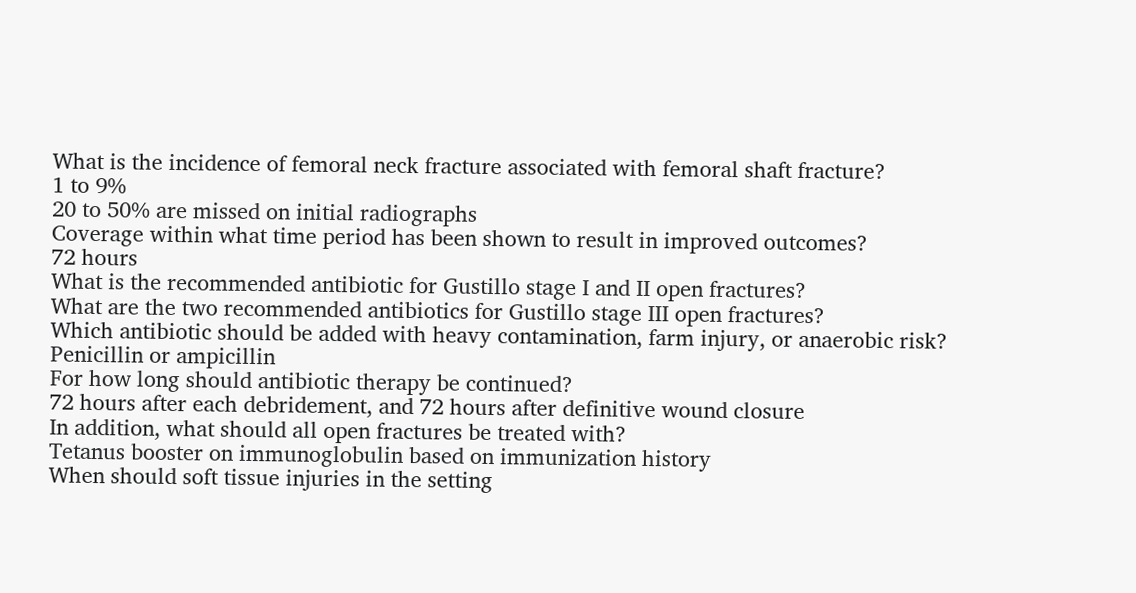What is the incidence of femoral neck fracture associated with femoral shaft fracture?
1 to 9%
20 to 50% are missed on initial radiographs
Coverage within what time period has been shown to result in improved outcomes?
72 hours
What is the recommended antibiotic for Gustillo stage I and II open fractures?
What are the two recommended antibiotics for Gustillo stage III open fractures?
Which antibiotic should be added with heavy contamination, farm injury, or anaerobic risk?
Penicillin or ampicillin
For how long should antibiotic therapy be continued?
72 hours after each debridement, and 72 hours after definitive wound closure
In addition, what should all open fractures be treated with?
Tetanus booster on immunoglobulin based on immunization history
When should soft tissue injuries in the setting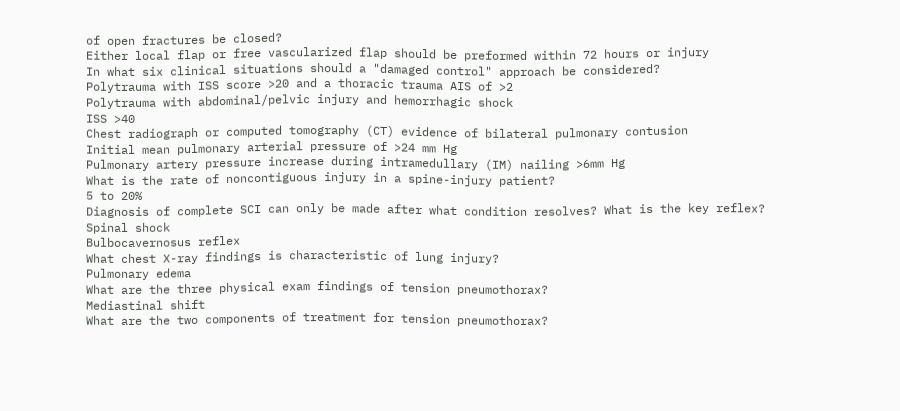of open fractures be closed?
Either local flap or free vascularized flap should be preformed within 72 hours or injury
In what six clinical situations should a "damaged control" approach be considered?
Polytrauma with ISS score >20 and a thoracic trauma AIS of >2
Polytrauma with abdominal/pelvic injury and hemorrhagic shock
ISS >40
Chest radiograph or computed tomography (CT) evidence of bilateral pulmonary contusion
Initial mean pulmonary arterial pressure of >24 mm Hg
Pulmonary artery pressure increase during intramedullary (IM) nailing >6mm Hg
What is the rate of noncontiguous injury in a spine-injury patient?
5 to 20%
Diagnosis of complete SCI can only be made after what condition resolves? What is the key reflex?
Spinal shock
Bulbocavernosus reflex
What chest X-ray findings is characteristic of lung injury?
Pulmonary edema
What are the three physical exam findings of tension pneumothorax?
Mediastinal shift
What are the two components of treatment for tension pneumothorax?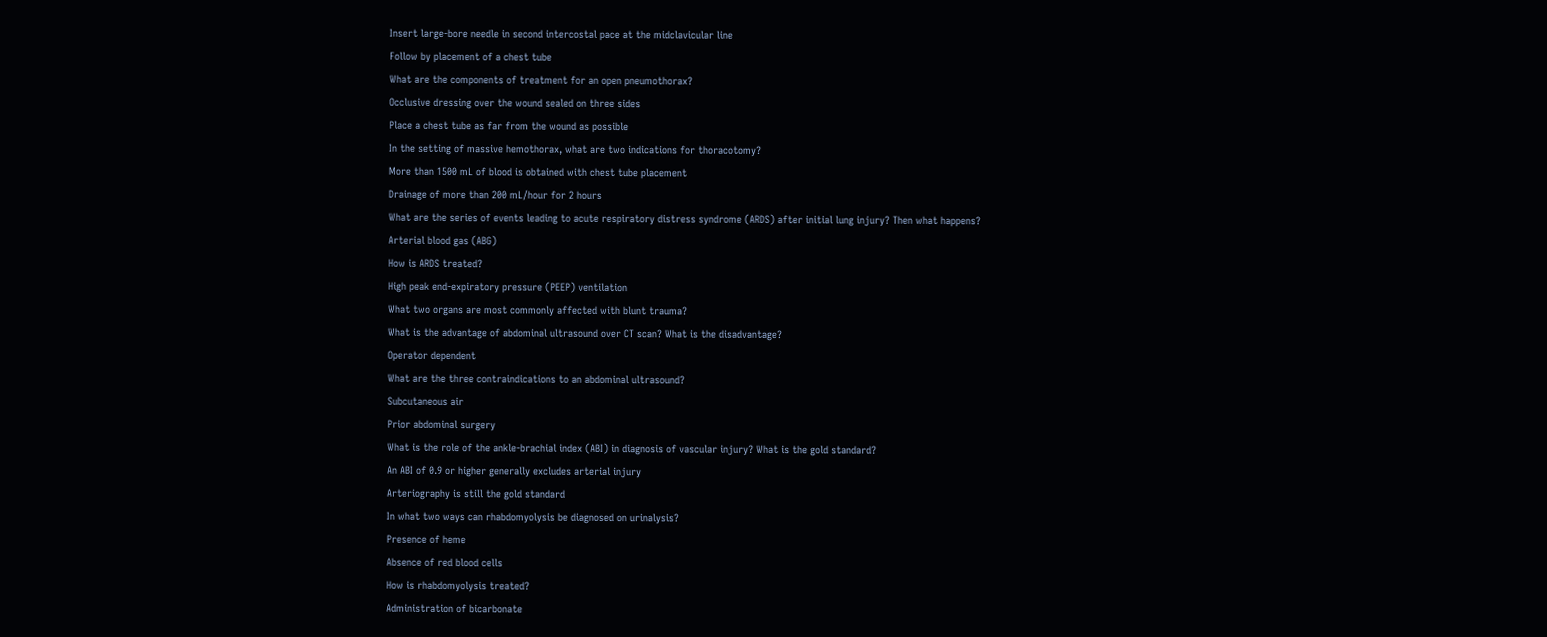Insert large-bore needle in second intercostal pace at the midclavicular line
Follow by placement of a chest tube
What are the components of treatment for an open pneumothorax?
Occlusive dressing over the wound sealed on three sides
Place a chest tube as far from the wound as possible
In the setting of massive hemothorax, what are two indications for thoracotomy?
More than 1500 mL of blood is obtained with chest tube placement
Drainage of more than 200 mL/hour for 2 hours
What are the series of events leading to acute respiratory distress syndrome (ARDS) after initial lung injury? Then what happens?
Arterial blood gas (ABG)
How is ARDS treated?
High peak end-expiratory pressure (PEEP) ventilation
What two organs are most commonly affected with blunt trauma?
What is the advantage of abdominal ultrasound over CT scan? What is the disadvantage?
Operator dependent
What are the three contraindications to an abdominal ultrasound?
Subcutaneous air
Prior abdominal surgery
What is the role of the ankle-brachial index (ABI) in diagnosis of vascular injury? What is the gold standard?
An ABI of 0.9 or higher generally excludes arterial injury
Arteriography is still the gold standard
In what two ways can rhabdomyolysis be diagnosed on urinalysis?
Presence of heme
Absence of red blood cells
How is rhabdomyolysis treated?
Administration of bicarbonate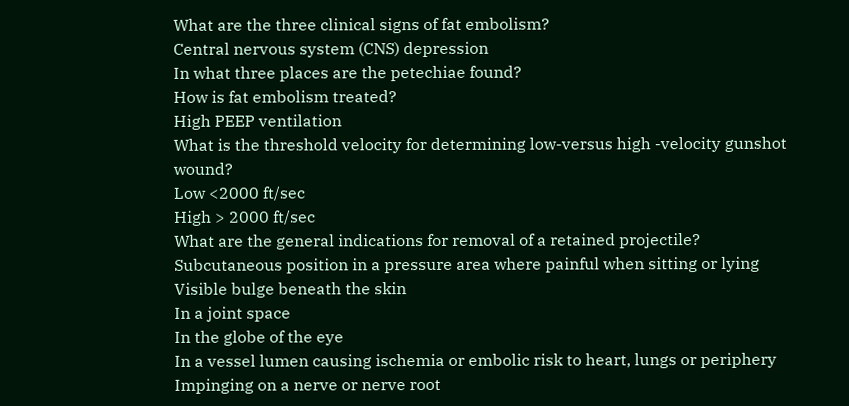What are the three clinical signs of fat embolism?
Central nervous system (CNS) depression
In what three places are the petechiae found?
How is fat embolism treated?
High PEEP ventilation
What is the threshold velocity for determining low-versus high -velocity gunshot wound?
Low <2000 ft/sec
High > 2000 ft/sec
What are the general indications for removal of a retained projectile?
Subcutaneous position in a pressure area where painful when sitting or lying
Visible bulge beneath the skin
In a joint space
In the globe of the eye
In a vessel lumen causing ischemia or embolic risk to heart, lungs or periphery
Impinging on a nerve or nerve root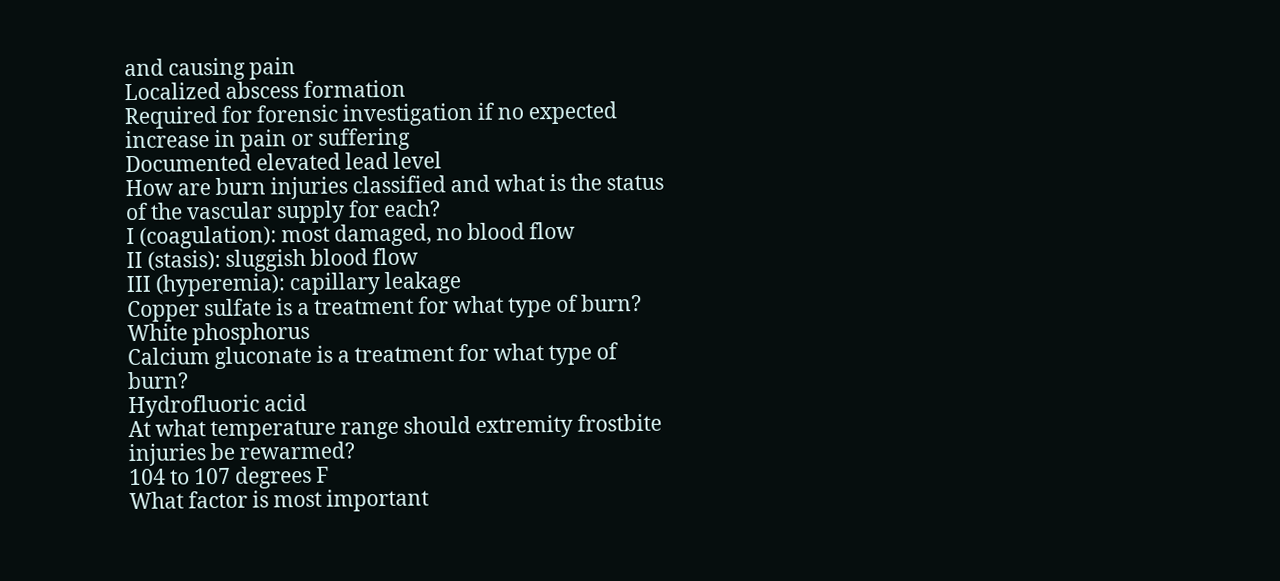and causing pain
Localized abscess formation
Required for forensic investigation if no expected increase in pain or suffering
Documented elevated lead level
How are burn injuries classified and what is the status of the vascular supply for each?
I (coagulation): most damaged, no blood flow
II (stasis): sluggish blood flow
III (hyperemia): capillary leakage
Copper sulfate is a treatment for what type of burn?
White phosphorus
Calcium gluconate is a treatment for what type of burn?
Hydrofluoric acid
At what temperature range should extremity frostbite injuries be rewarmed?
104 to 107 degrees F
What factor is most important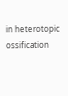in heterotopic ossification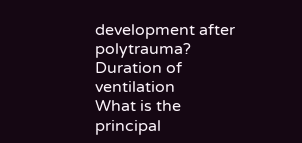development after polytrauma?
Duration of ventilation
What is the principal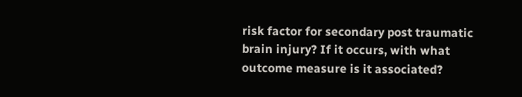risk factor for secondary post traumatic brain injury? If it occurs, with what outcome measure is it associated?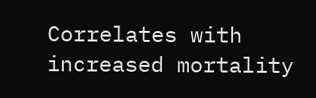Correlates with increased mortality